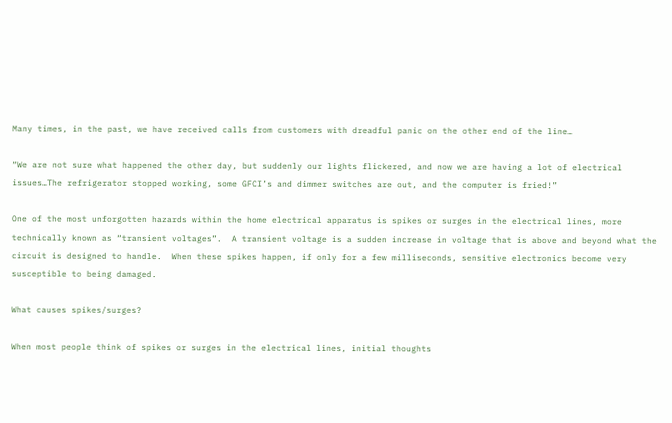Many times, in the past, we have received calls from customers with dreadful panic on the other end of the line…

“We are not sure what happened the other day, but suddenly our lights flickered, and now we are having a lot of electrical issues…The refrigerator stopped working, some GFCI’s and dimmer switches are out, and the computer is fried!”

One of the most unforgotten hazards within the home electrical apparatus is spikes or surges in the electrical lines, more technically known as “transient voltages”.  A transient voltage is a sudden increase in voltage that is above and beyond what the circuit is designed to handle.  When these spikes happen, if only for a few milliseconds, sensitive electronics become very susceptible to being damaged.

What causes spikes/surges?

When most people think of spikes or surges in the electrical lines, initial thoughts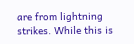are from lightning strikes. While this is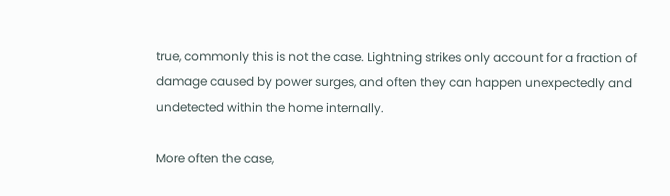true, commonly this is not the case. Lightning strikes only account for a fraction of damage caused by power surges, and often they can happen unexpectedly and undetected within the home internally.

More often the case,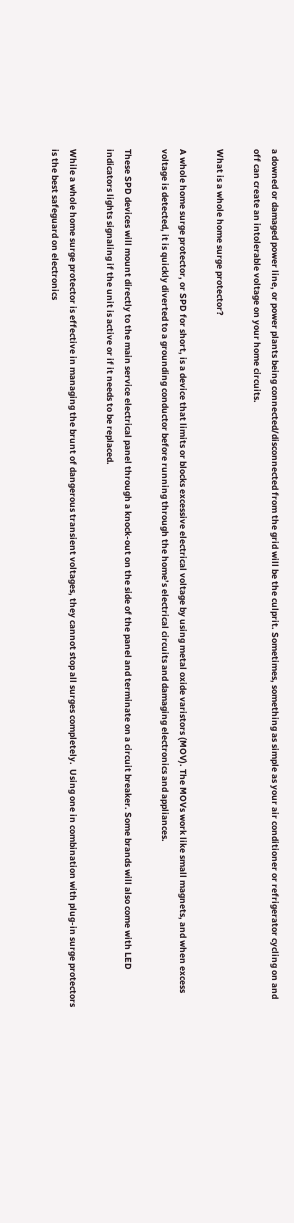a downed or damaged power line, or power plants being connected/disconnected from the grid will be the culprit. Sometimes, something as simple as your air conditioner or refrigerator cycling on and off can create an intolerable voltage on your home circuits.

What is a whole home surge protector?

A whole home surge protector, or SPD for short, is a device that limits or blocks excessive electrical voltage by using metal oxide varistors (MOV). The MOVs work like small magnets, and when excess voltage is detected, it is quickly diverted to a grounding conductor before running through the home’s electrical circuits and damaging electronics and appliances.

These SPD devices will mount directly to the main service electrical panel through a knock-out on the side of the panel and terminate on a circuit breaker. Some brands will also come with LED indicators lights signaling if the unit is active or if it needs to be replaced.

While a whole home surge protector is effective in managing the brunt of dangerous transient voltages, they cannot stop all surges completely.  Using one in combination with plug-in surge protectors is the best safeguard on electronics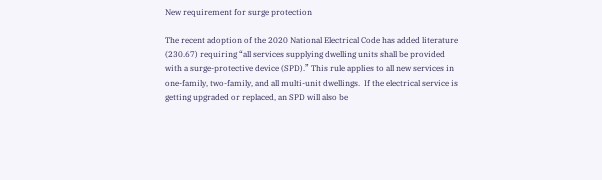New requirement for surge protection

The recent adoption of the 2020 National Electrical Code has added literature (230.67) requiring “all services supplying dwelling units shall be provided with a surge-protective device (SPD).” This rule applies to all new services in one-family, two-family, and all multi-unit dwellings.  If the electrical service is getting upgraded or replaced, an SPD will also be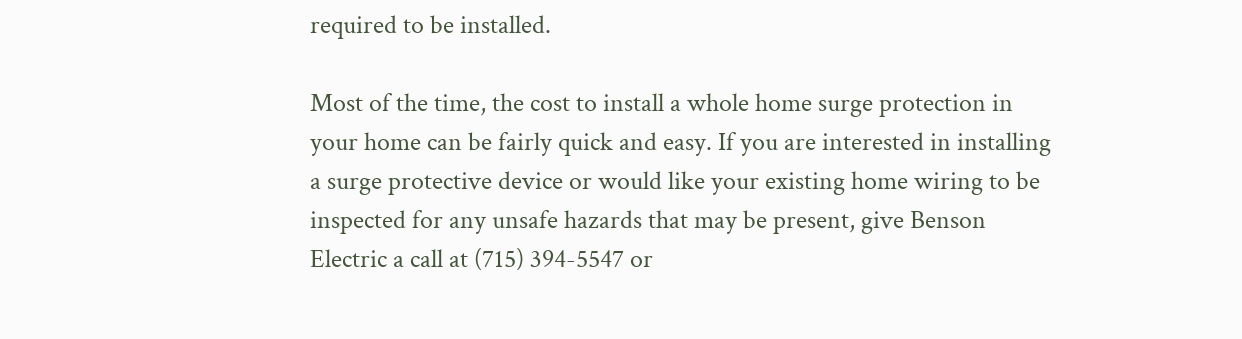required to be installed.

Most of the time, the cost to install a whole home surge protection in your home can be fairly quick and easy. If you are interested in installing a surge protective device or would like your existing home wiring to be inspected for any unsafe hazards that may be present, give Benson Electric a call at (715) 394-5547 or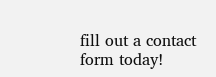fill out a contact form today!